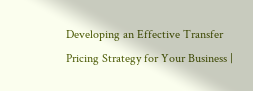Developing an Effective Transfer Pricing Strategy for Your Business |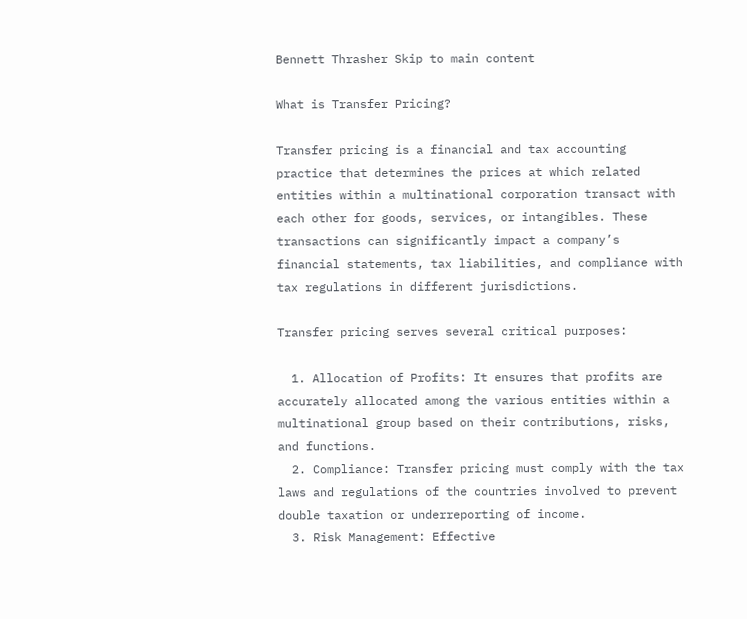Bennett Thrasher Skip to main content

What is Transfer Pricing?

Transfer pricing is a financial and tax accounting practice that determines the prices at which related entities within a multinational corporation transact with each other for goods, services, or intangibles. These transactions can significantly impact a company’s financial statements, tax liabilities, and compliance with tax regulations in different jurisdictions.

Transfer pricing serves several critical purposes:

  1. Allocation of Profits: It ensures that profits are accurately allocated among the various entities within a multinational group based on their contributions, risks, and functions.
  2. Compliance: Transfer pricing must comply with the tax laws and regulations of the countries involved to prevent double taxation or underreporting of income.
  3. Risk Management: Effective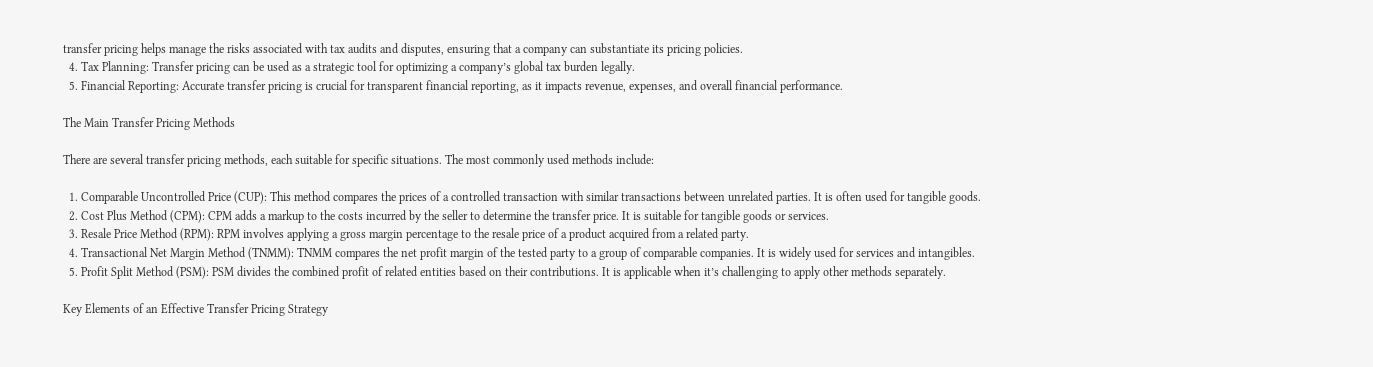transfer pricing helps manage the risks associated with tax audits and disputes, ensuring that a company can substantiate its pricing policies.
  4. Tax Planning: Transfer pricing can be used as a strategic tool for optimizing a company’s global tax burden legally.
  5. Financial Reporting: Accurate transfer pricing is crucial for transparent financial reporting, as it impacts revenue, expenses, and overall financial performance.

The Main Transfer Pricing Methods

There are several transfer pricing methods, each suitable for specific situations. The most commonly used methods include:

  1. Comparable Uncontrolled Price (CUP): This method compares the prices of a controlled transaction with similar transactions between unrelated parties. It is often used for tangible goods.
  2. Cost Plus Method (CPM): CPM adds a markup to the costs incurred by the seller to determine the transfer price. It is suitable for tangible goods or services.
  3. Resale Price Method (RPM): RPM involves applying a gross margin percentage to the resale price of a product acquired from a related party.
  4. Transactional Net Margin Method (TNMM): TNMM compares the net profit margin of the tested party to a group of comparable companies. It is widely used for services and intangibles.
  5. Profit Split Method (PSM): PSM divides the combined profit of related entities based on their contributions. It is applicable when it’s challenging to apply other methods separately.

Key Elements of an Effective Transfer Pricing Strategy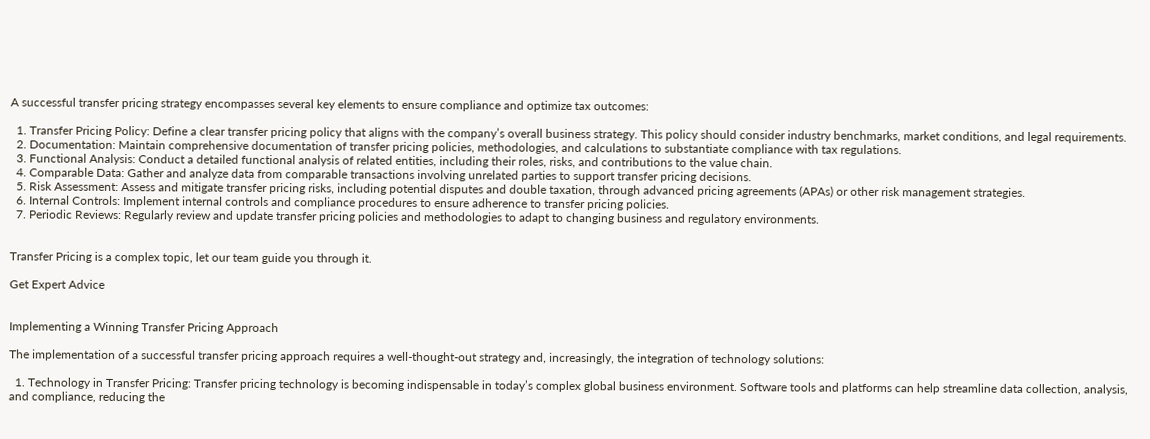A successful transfer pricing strategy encompasses several key elements to ensure compliance and optimize tax outcomes:

  1. Transfer Pricing Policy: Define a clear transfer pricing policy that aligns with the company’s overall business strategy. This policy should consider industry benchmarks, market conditions, and legal requirements.
  2. Documentation: Maintain comprehensive documentation of transfer pricing policies, methodologies, and calculations to substantiate compliance with tax regulations.
  3. Functional Analysis: Conduct a detailed functional analysis of related entities, including their roles, risks, and contributions to the value chain.
  4. Comparable Data: Gather and analyze data from comparable transactions involving unrelated parties to support transfer pricing decisions.
  5. Risk Assessment: Assess and mitigate transfer pricing risks, including potential disputes and double taxation, through advanced pricing agreements (APAs) or other risk management strategies.
  6. Internal Controls: Implement internal controls and compliance procedures to ensure adherence to transfer pricing policies.
  7. Periodic Reviews: Regularly review and update transfer pricing policies and methodologies to adapt to changing business and regulatory environments.


Transfer Pricing is a complex topic, let our team guide you through it.

Get Expert Advice


Implementing a Winning Transfer Pricing Approach

The implementation of a successful transfer pricing approach requires a well-thought-out strategy and, increasingly, the integration of technology solutions:

  1. Technology in Transfer Pricing: Transfer pricing technology is becoming indispensable in today’s complex global business environment. Software tools and platforms can help streamline data collection, analysis, and compliance, reducing the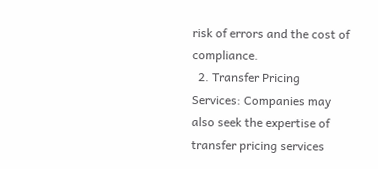risk of errors and the cost of compliance.
  2. Transfer Pricing Services: Companies may also seek the expertise of transfer pricing services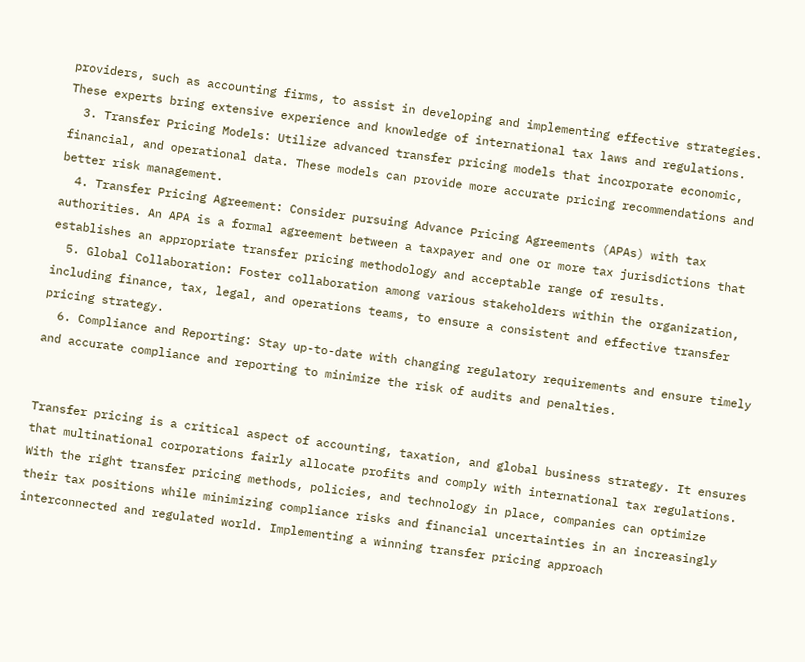providers, such as accounting firms, to assist in developing and implementing effective strategies. These experts bring extensive experience and knowledge of international tax laws and regulations.
  3. Transfer Pricing Models: Utilize advanced transfer pricing models that incorporate economic, financial, and operational data. These models can provide more accurate pricing recommendations and better risk management.
  4. Transfer Pricing Agreement: Consider pursuing Advance Pricing Agreements (APAs) with tax authorities. An APA is a formal agreement between a taxpayer and one or more tax jurisdictions that establishes an appropriate transfer pricing methodology and acceptable range of results.
  5. Global Collaboration: Foster collaboration among various stakeholders within the organization, including finance, tax, legal, and operations teams, to ensure a consistent and effective transfer pricing strategy.
  6. Compliance and Reporting: Stay up-to-date with changing regulatory requirements and ensure timely and accurate compliance and reporting to minimize the risk of audits and penalties.


Transfer pricing is a critical aspect of accounting, taxation, and global business strategy. It ensures that multinational corporations fairly allocate profits and comply with international tax regulations. With the right transfer pricing methods, policies, and technology in place, companies can optimize their tax positions while minimizing compliance risks and financial uncertainties in an increasingly interconnected and regulated world. Implementing a winning transfer pricing approach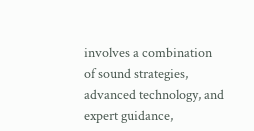involves a combination of sound strategies, advanced technology, and expert guidance,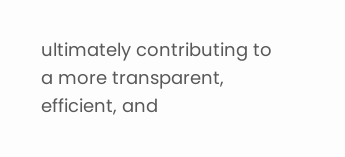ultimately contributing to a more transparent, efficient, and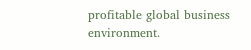profitable global business environment.